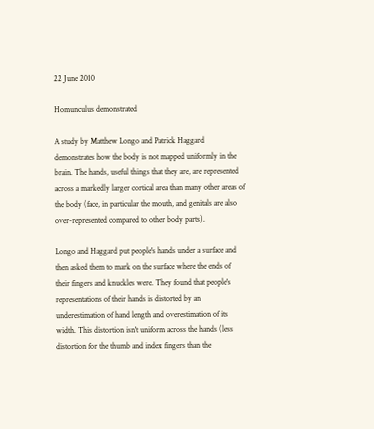22 June 2010

Homunculus demonstrated

A study by Matthew Longo and Patrick Haggard demonstrates how the body is not mapped uniformly in the brain. The hands, useful things that they are, are represented across a markedly larger cortical area than many other areas of the body (face, in particular the mouth, and genitals are also over-represented compared to other body parts).

Longo and Haggard put people's hands under a surface and then asked them to mark on the surface where the ends of their fingers and knuckles were. They found that people's representations of their hands is distorted by an underestimation of hand length and overestimation of its width. This distortion isn't uniform across the hands (less distortion for the thumb and index fingers than the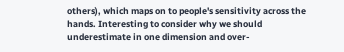others), which maps on to people's sensitivity across the hands. Interesting to consider why we should underestimate in one dimension and over-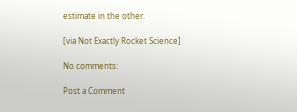estimate in the other.

[via Not Exactly Rocket Science]

No comments:

Post a Comment